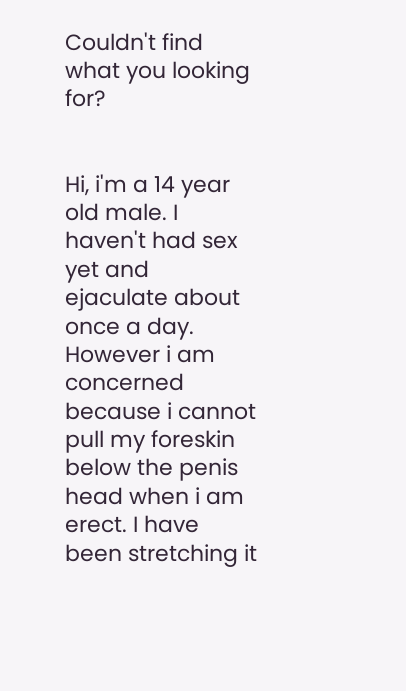Couldn't find what you looking for?


Hi, i'm a 14 year old male. I haven't had sex yet and ejaculate about once a day. However i am concerned because i cannot pull my foreskin below the penis head when i am erect. I have been stretching it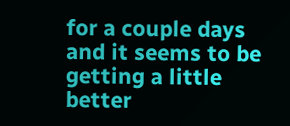for a couple days and it seems to be getting a little better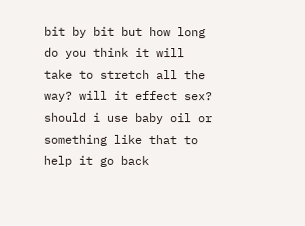bit by bit but how long do you think it will take to stretch all the way? will it effect sex? should i use baby oil or something like that to help it go back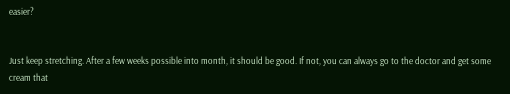easier?


Just keep stretching. After a few weeks possible into month, it should be good. If not, you can always go to the doctor and get some cream that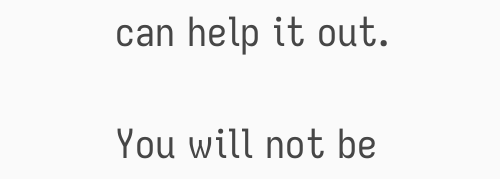can help it out.

You will not be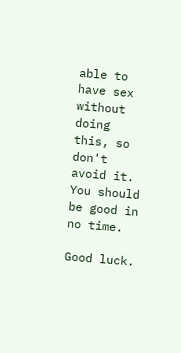able to have sex without doing this, so don't avoid it. You should be good in no time.

Good luck.